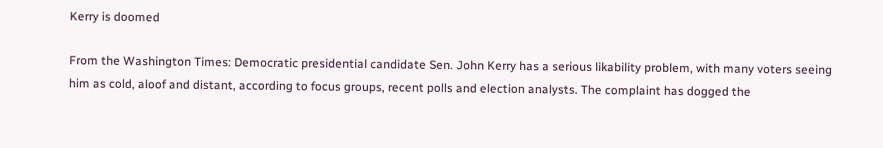Kerry is doomed

From the Washington Times: Democratic presidential candidate Sen. John Kerry has a serious likability problem, with many voters seeing him as cold, aloof and distant, according to focus groups, recent polls and election analysts. The complaint has dogged the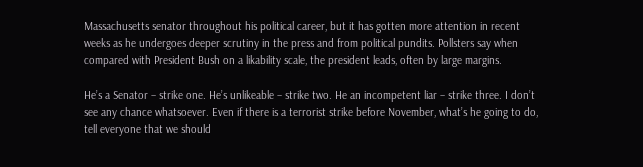Massachusetts senator throughout his political career, but it has gotten more attention in recent weeks as he undergoes deeper scrutiny in the press and from political pundits. Pollsters say when compared with President Bush on a likability scale, the president leads, often by large margins.

He’s a Senator – strike one. He’s unlikeable – strike two. He an incompetent liar – strike three. I don’t see any chance whatsoever. Even if there is a terrorist strike before November, what’s he going to do, tell everyone that we should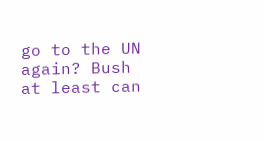go to the UN again? Bush at least can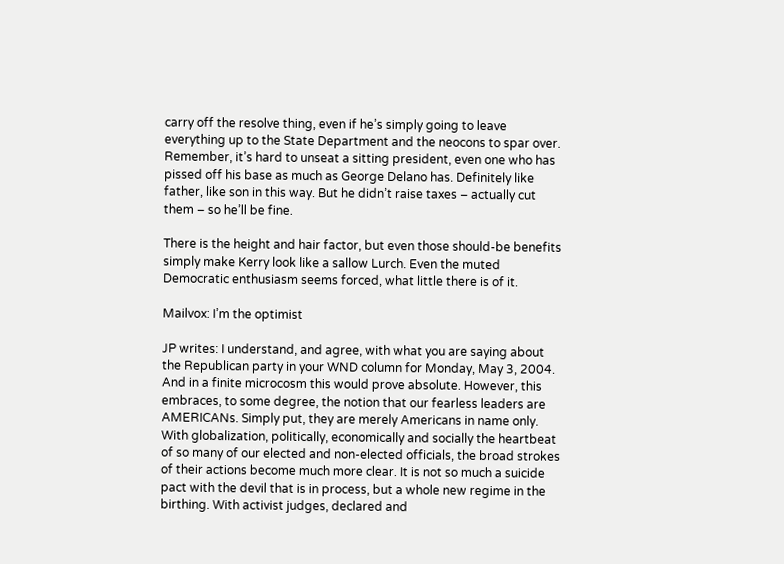carry off the resolve thing, even if he’s simply going to leave everything up to the State Department and the neocons to spar over. Remember, it’s hard to unseat a sitting president, even one who has pissed off his base as much as George Delano has. Definitely like father, like son in this way. But he didn’t raise taxes – actually cut them – so he’ll be fine.

There is the height and hair factor, but even those should-be benefits simply make Kerry look like a sallow Lurch. Even the muted Democratic enthusiasm seems forced, what little there is of it.

Mailvox: I’m the optimist

JP writes: I understand, and agree, with what you are saying about the Republican party in your WND column for Monday, May 3, 2004. And in a finite microcosm this would prove absolute. However, this embraces, to some degree, the notion that our fearless leaders are AMERICANs. Simply put, they are merely Americans in name only. With globalization, politically, economically and socially the heartbeat of so many of our elected and non-elected officials, the broad strokes of their actions become much more clear. It is not so much a suicide pact with the devil that is in process, but a whole new regime in the birthing. With activist judges, declared and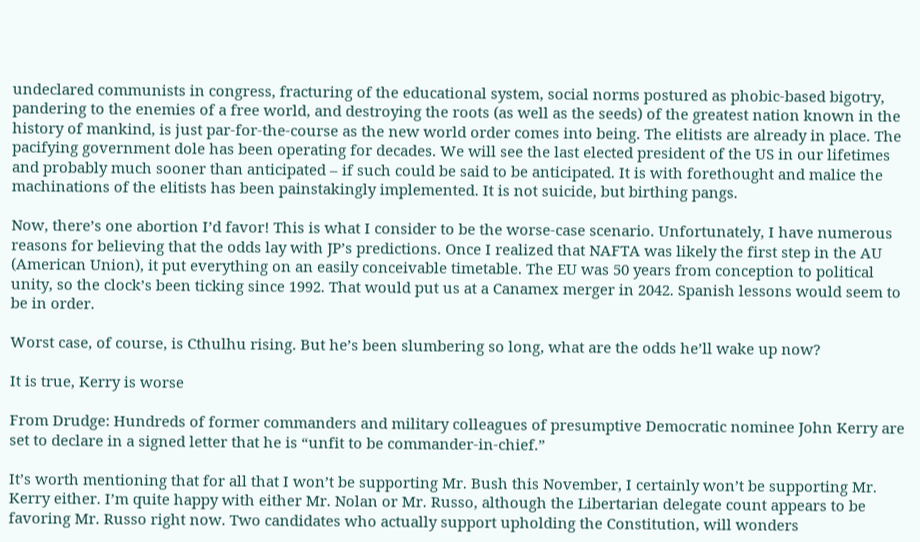undeclared communists in congress, fracturing of the educational system, social norms postured as phobic-based bigotry, pandering to the enemies of a free world, and destroying the roots (as well as the seeds) of the greatest nation known in the history of mankind, is just par-for-the-course as the new world order comes into being. The elitists are already in place. The pacifying government dole has been operating for decades. We will see the last elected president of the US in our lifetimes and probably much sooner than anticipated – if such could be said to be anticipated. It is with forethought and malice the machinations of the elitists has been painstakingly implemented. It is not suicide, but birthing pangs.

Now, there’s one abortion I’d favor! This is what I consider to be the worse-case scenario. Unfortunately, I have numerous reasons for believing that the odds lay with JP’s predictions. Once I realized that NAFTA was likely the first step in the AU (American Union), it put everything on an easily conceivable timetable. The EU was 50 years from conception to political unity, so the clock’s been ticking since 1992. That would put us at a Canamex merger in 2042. Spanish lessons would seem to be in order.

Worst case, of course, is Cthulhu rising. But he’s been slumbering so long, what are the odds he’ll wake up now?

It is true, Kerry is worse

From Drudge: Hundreds of former commanders and military colleagues of presumptive Democratic nominee John Kerry are set to declare in a signed letter that he is “unfit to be commander-in-chief.”

It’s worth mentioning that for all that I won’t be supporting Mr. Bush this November, I certainly won’t be supporting Mr. Kerry either. I’m quite happy with either Mr. Nolan or Mr. Russo, although the Libertarian delegate count appears to be favoring Mr. Russo right now. Two candidates who actually support upholding the Constitution, will wonders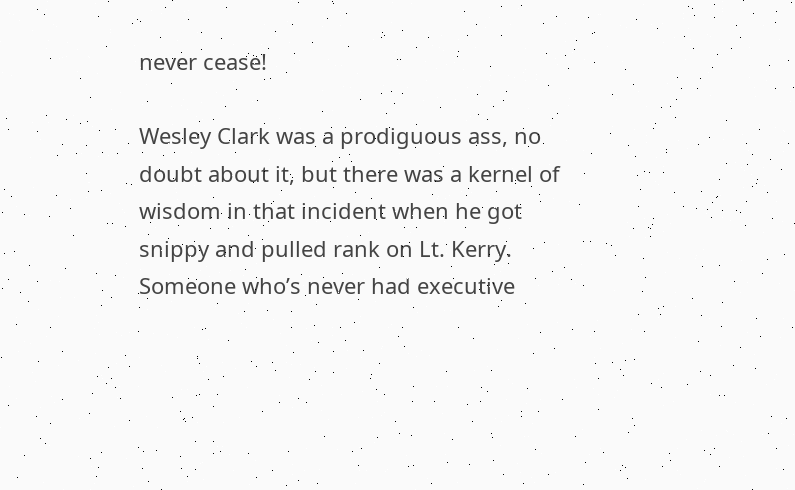never cease!

Wesley Clark was a prodiguous ass, no doubt about it, but there was a kernel of wisdom in that incident when he got snippy and pulled rank on Lt. Kerry. Someone who’s never had executive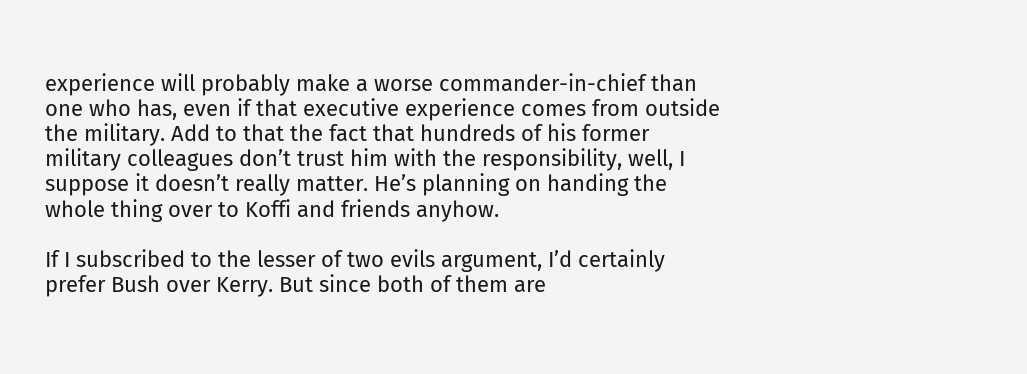experience will probably make a worse commander-in-chief than one who has, even if that executive experience comes from outside the military. Add to that the fact that hundreds of his former military colleagues don’t trust him with the responsibility, well, I suppose it doesn’t really matter. He’s planning on handing the whole thing over to Koffi and friends anyhow.

If I subscribed to the lesser of two evils argument, I’d certainly prefer Bush over Kerry. But since both of them are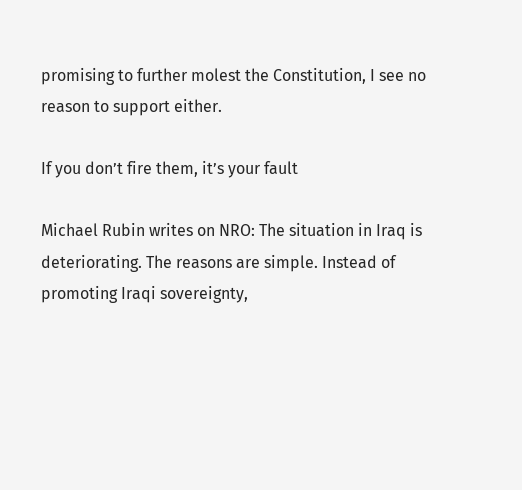promising to further molest the Constitution, I see no reason to support either.

If you don’t fire them, it’s your fault

Michael Rubin writes on NRO: The situation in Iraq is deteriorating. The reasons are simple. Instead of promoting Iraqi sovereignty,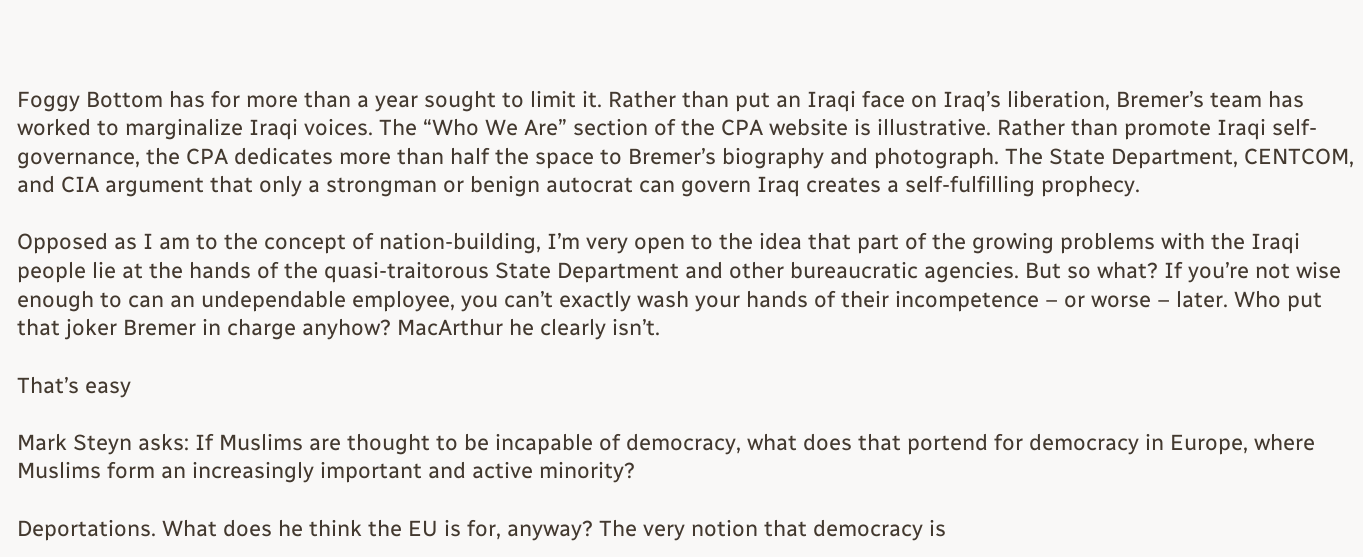Foggy Bottom has for more than a year sought to limit it. Rather than put an Iraqi face on Iraq’s liberation, Bremer’s team has worked to marginalize Iraqi voices. The “Who We Are” section of the CPA website is illustrative. Rather than promote Iraqi self-governance, the CPA dedicates more than half the space to Bremer’s biography and photograph. The State Department, CENTCOM, and CIA argument that only a strongman or benign autocrat can govern Iraq creates a self-fulfilling prophecy.

Opposed as I am to the concept of nation-building, I’m very open to the idea that part of the growing problems with the Iraqi people lie at the hands of the quasi-traitorous State Department and other bureaucratic agencies. But so what? If you’re not wise enough to can an undependable employee, you can’t exactly wash your hands of their incompetence – or worse – later. Who put that joker Bremer in charge anyhow? MacArthur he clearly isn’t.

That’s easy

Mark Steyn asks: If Muslims are thought to be incapable of democracy, what does that portend for democracy in Europe, where Muslims form an increasingly important and active minority?

Deportations. What does he think the EU is for, anyway? The very notion that democracy is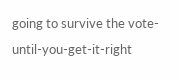going to survive the vote-until-you-get-it-right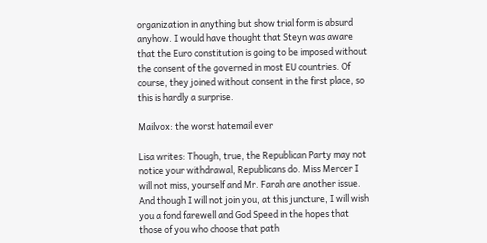organization in anything but show trial form is absurd anyhow. I would have thought that Steyn was aware that the Euro constitution is going to be imposed without the consent of the governed in most EU countries. Of course, they joined without consent in the first place, so this is hardly a surprise.

Mailvox: the worst hatemail ever

Lisa writes: Though, true, the Republican Party may not notice your withdrawal, Republicans do. Miss Mercer I will not miss, yourself and Mr. Farah are another issue. And though I will not join you, at this juncture, I will wish you a fond farewell and God Speed in the hopes that those of you who choose that path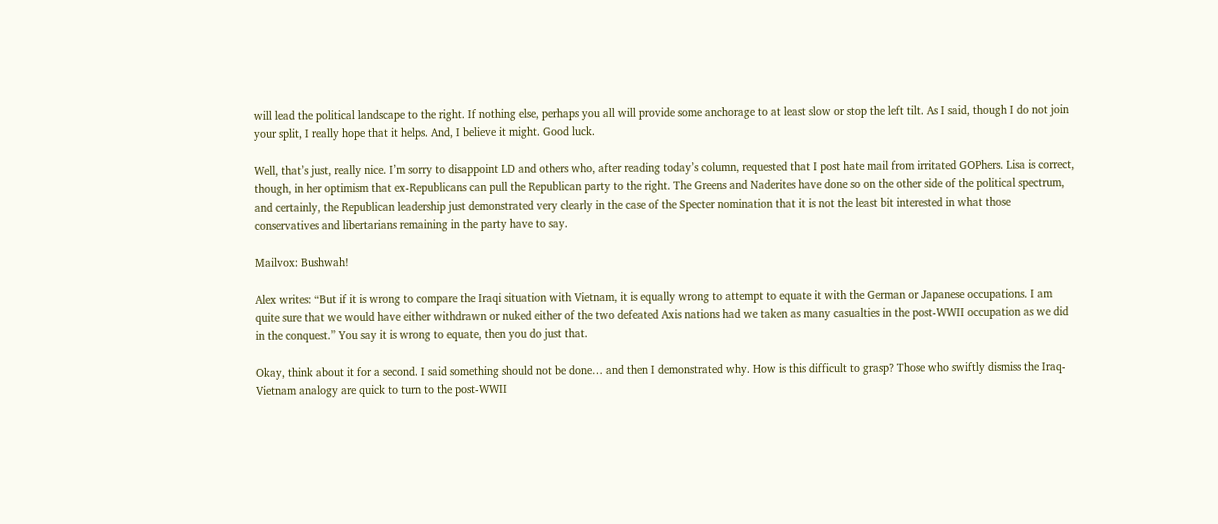will lead the political landscape to the right. If nothing else, perhaps you all will provide some anchorage to at least slow or stop the left tilt. As I said, though I do not join your split, I really hope that it helps. And, I believe it might. Good luck.

Well, that’s just, really nice. I’m sorry to disappoint LD and others who, after reading today’s column, requested that I post hate mail from irritated GOPhers. Lisa is correct, though, in her optimism that ex-Republicans can pull the Republican party to the right. The Greens and Naderites have done so on the other side of the political spectrum, and certainly, the Republican leadership just demonstrated very clearly in the case of the Specter nomination that it is not the least bit interested in what those conservatives and libertarians remaining in the party have to say.

Mailvox: Bushwah!

Alex writes: “But if it is wrong to compare the Iraqi situation with Vietnam, it is equally wrong to attempt to equate it with the German or Japanese occupations. I am quite sure that we would have either withdrawn or nuked either of the two defeated Axis nations had we taken as many casualties in the post-WWII occupation as we did in the conquest.” You say it is wrong to equate, then you do just that.

Okay, think about it for a second. I said something should not be done… and then I demonstrated why. How is this difficult to grasp? Those who swiftly dismiss the Iraq-Vietnam analogy are quick to turn to the post-WWII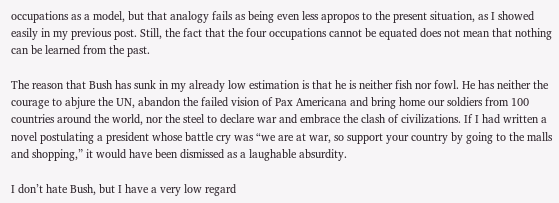occupations as a model, but that analogy fails as being even less apropos to the present situation, as I showed easily in my previous post. Still, the fact that the four occupations cannot be equated does not mean that nothing can be learned from the past.

The reason that Bush has sunk in my already low estimation is that he is neither fish nor fowl. He has neither the courage to abjure the UN, abandon the failed vision of Pax Americana and bring home our soldiers from 100 countries around the world, nor the steel to declare war and embrace the clash of civilizations. If I had written a novel postulating a president whose battle cry was “we are at war, so support your country by going to the malls and shopping,” it would have been dismissed as a laughable absurdity.

I don’t hate Bush, but I have a very low regard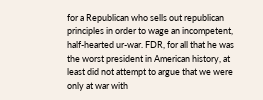for a Republican who sells out republican principles in order to wage an incompetent, half-hearted ur-war. FDR, for all that he was the worst president in American history, at least did not attempt to argue that we were only at war with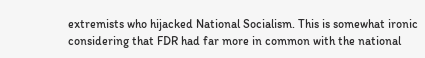extremists who hijacked National Socialism. This is somewhat ironic considering that FDR had far more in common with the national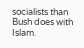socialists than Bush does with Islam.